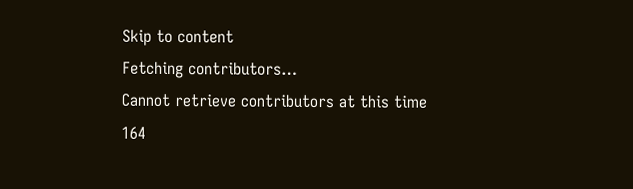Skip to content
Fetching contributors…
Cannot retrieve contributors at this time
164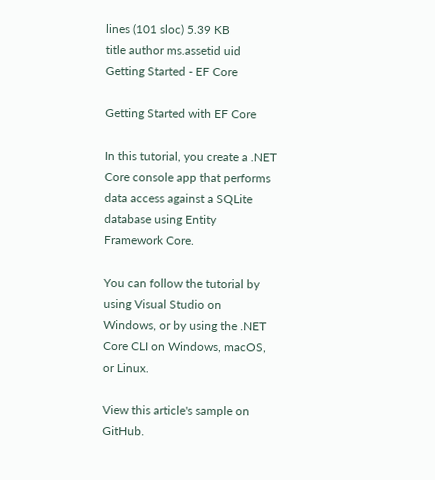lines (101 sloc) 5.39 KB
title author ms.assetid uid
Getting Started - EF Core

Getting Started with EF Core

In this tutorial, you create a .NET Core console app that performs data access against a SQLite database using Entity Framework Core.

You can follow the tutorial by using Visual Studio on Windows, or by using the .NET Core CLI on Windows, macOS, or Linux.

View this article's sample on GitHub.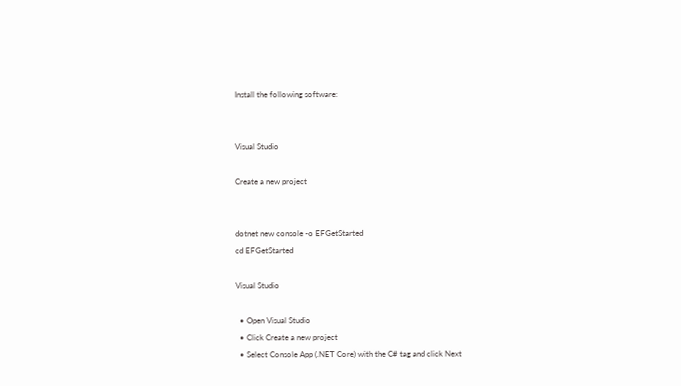Install the following software:


Visual Studio

Create a new project


dotnet new console -o EFGetStarted
cd EFGetStarted

Visual Studio

  • Open Visual Studio
  • Click Create a new project
  • Select Console App (.NET Core) with the C# tag and click Next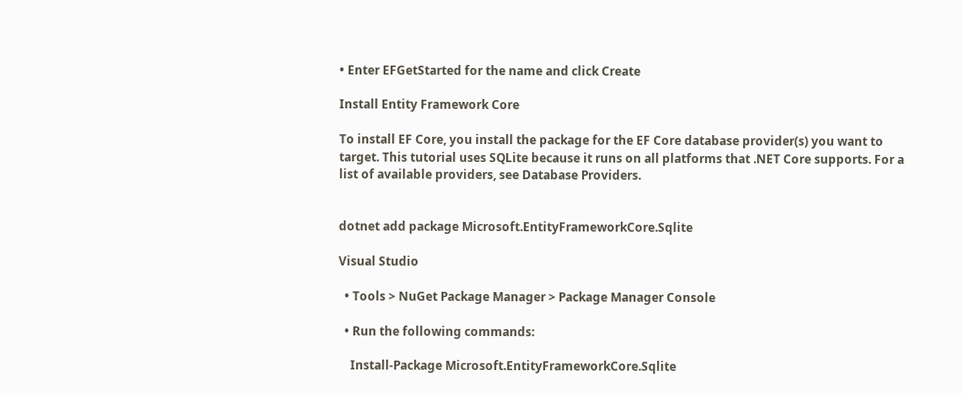• Enter EFGetStarted for the name and click Create

Install Entity Framework Core

To install EF Core, you install the package for the EF Core database provider(s) you want to target. This tutorial uses SQLite because it runs on all platforms that .NET Core supports. For a list of available providers, see Database Providers.


dotnet add package Microsoft.EntityFrameworkCore.Sqlite

Visual Studio

  • Tools > NuGet Package Manager > Package Manager Console

  • Run the following commands:

    Install-Package Microsoft.EntityFrameworkCore.Sqlite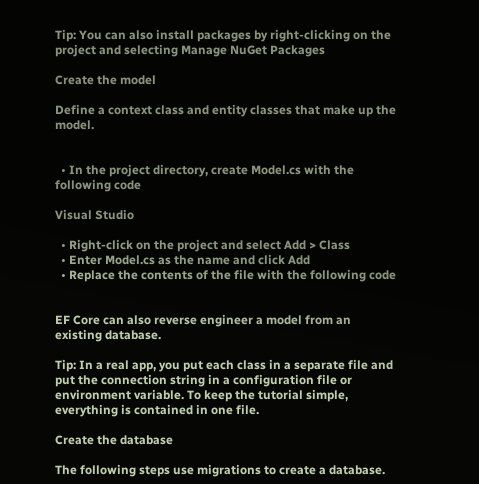Tip: You can also install packages by right-clicking on the project and selecting Manage NuGet Packages

Create the model

Define a context class and entity classes that make up the model.


  • In the project directory, create Model.cs with the following code

Visual Studio

  • Right-click on the project and select Add > Class
  • Enter Model.cs as the name and click Add
  • Replace the contents of the file with the following code


EF Core can also reverse engineer a model from an existing database.

Tip: In a real app, you put each class in a separate file and put the connection string in a configuration file or environment variable. To keep the tutorial simple, everything is contained in one file.

Create the database

The following steps use migrations to create a database.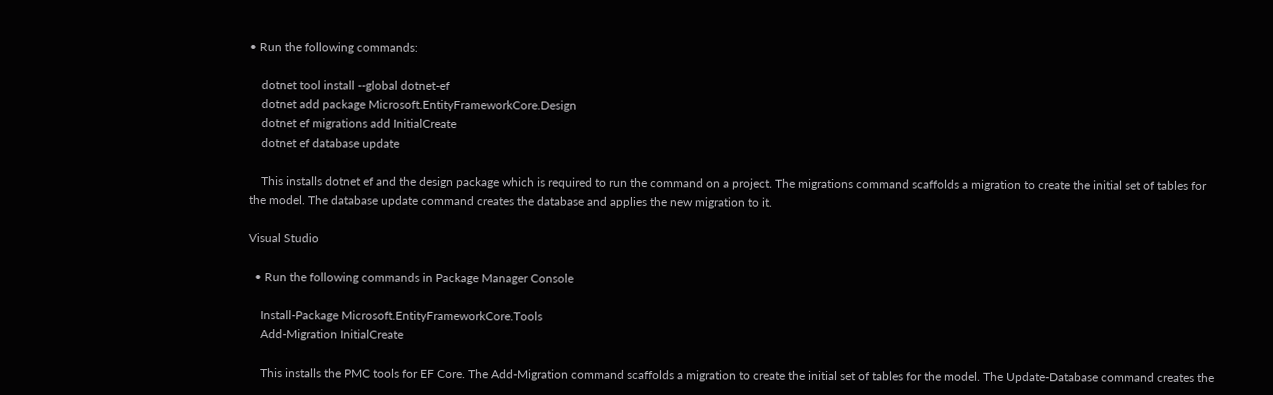• Run the following commands:

    dotnet tool install --global dotnet-ef
    dotnet add package Microsoft.EntityFrameworkCore.Design
    dotnet ef migrations add InitialCreate
    dotnet ef database update

    This installs dotnet ef and the design package which is required to run the command on a project. The migrations command scaffolds a migration to create the initial set of tables for the model. The database update command creates the database and applies the new migration to it.

Visual Studio

  • Run the following commands in Package Manager Console

    Install-Package Microsoft.EntityFrameworkCore.Tools
    Add-Migration InitialCreate

    This installs the PMC tools for EF Core. The Add-Migration command scaffolds a migration to create the initial set of tables for the model. The Update-Database command creates the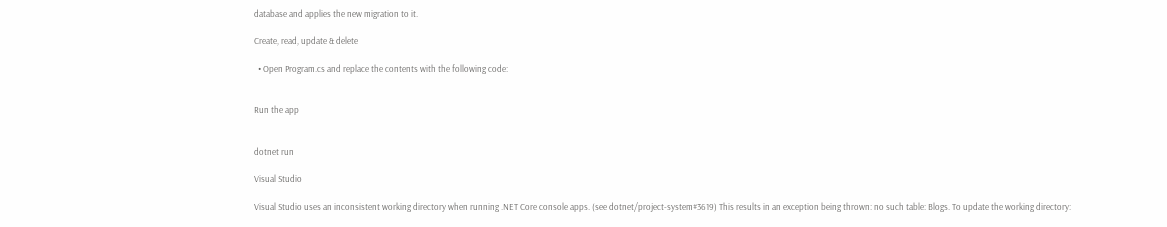database and applies the new migration to it.

Create, read, update & delete

  • Open Program.cs and replace the contents with the following code:


Run the app


dotnet run

Visual Studio

Visual Studio uses an inconsistent working directory when running .NET Core console apps. (see dotnet/project-system#3619) This results in an exception being thrown: no such table: Blogs. To update the working directory: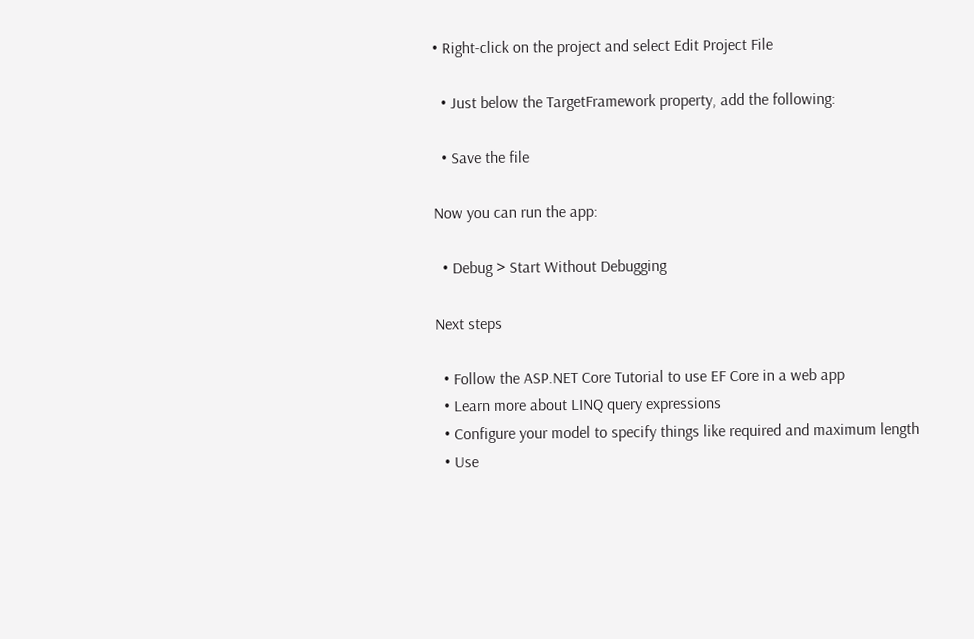• Right-click on the project and select Edit Project File

  • Just below the TargetFramework property, add the following:

  • Save the file

Now you can run the app:

  • Debug > Start Without Debugging

Next steps

  • Follow the ASP.NET Core Tutorial to use EF Core in a web app
  • Learn more about LINQ query expressions
  • Configure your model to specify things like required and maximum length
  • Use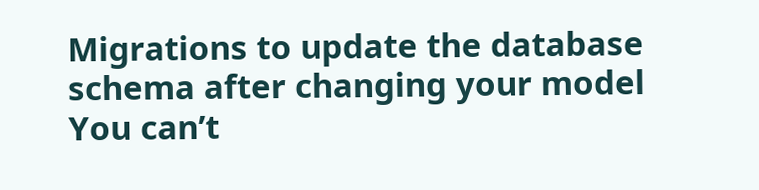Migrations to update the database schema after changing your model
You can’t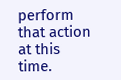perform that action at this time.